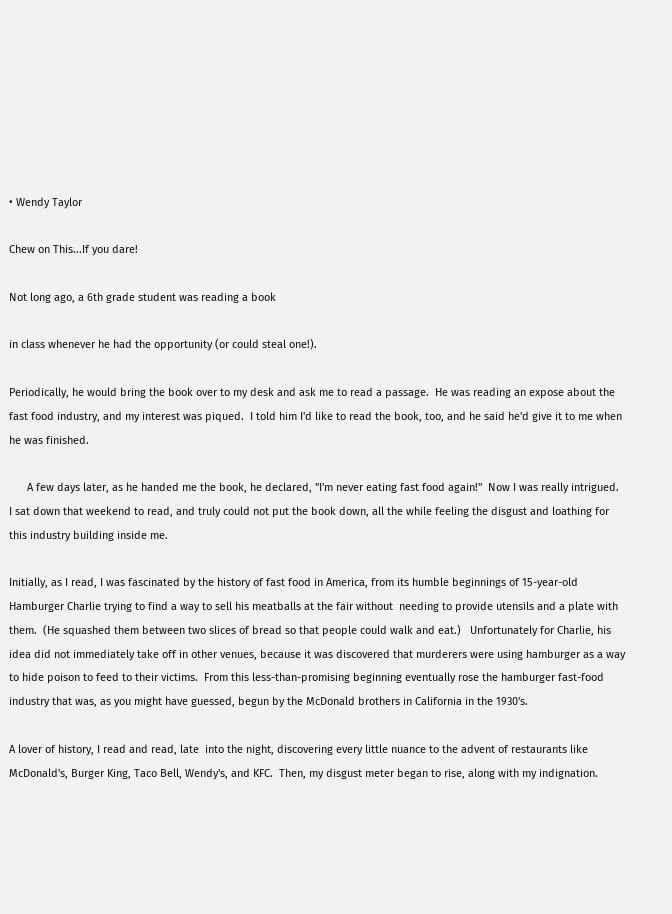• Wendy Taylor

Chew on This...If you dare!

Not long ago, a 6th grade student was reading a book

in class whenever he had the opportunity (or could steal one!).

Periodically, he would bring the book over to my desk and ask me to read a passage.  He was reading an expose about the fast food industry, and my interest was piqued.  I told him I'd like to read the book, too, and he said he'd give it to me when he was finished.

      A few days later, as he handed me the book, he declared, "I'm never eating fast food again!"  Now I was really intrigued.    I sat down that weekend to read, and truly could not put the book down, all the while feeling the disgust and loathing for this industry building inside me.

Initially, as I read, I was fascinated by the history of fast food in America, from its humble beginnings of 15-year-old Hamburger Charlie trying to find a way to sell his meatballs at the fair without  needing to provide utensils and a plate with them.  (He squashed them between two slices of bread so that people could walk and eat.)   Unfortunately for Charlie, his idea did not immediately take off in other venues, because it was discovered that murderers were using hamburger as a way to hide poison to feed to their victims.  From this less-than-promising beginning eventually rose the hamburger fast-food industry that was, as you might have guessed, begun by the McDonald brothers in California in the 1930's.

A lover of history, I read and read, late  into the night, discovering every little nuance to the advent of restaurants like McDonald's, Burger King, Taco Bell, Wendy's, and KFC.  Then, my disgust meter began to rise, along with my indignation.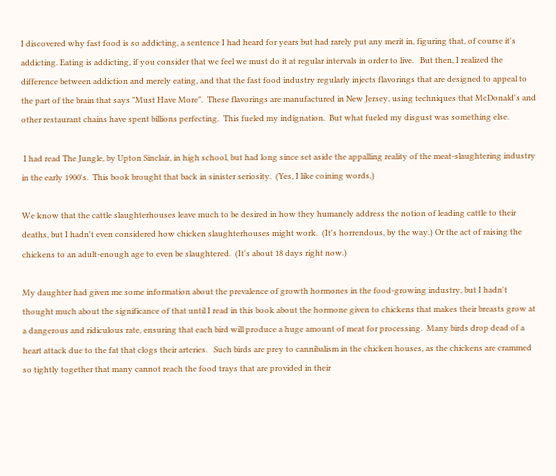I discovered why fast food is so addicting, a sentence I had heard for years but had rarely put any merit in, figuring that, of course it's addicting. Eating is addicting, if you consider that we feel we must do it at regular intervals in order to live.   But then, I realized the difference between addiction and merely eating, and that the fast food industry regularly injects flavorings that are designed to appeal to the part of the brain that says "Must Have More".  These flavorings are manufactured in New Jersey, using techniques that McDonald's and other restaurant chains have spent billions perfecting.  This fueled my indignation.  But what fueled my disgust was something else.

 I had read The Jungle, by Upton Sinclair, in high school, but had long since set aside the appalling reality of the meat-slaughtering industry in the early 1900's.  This book brought that back in sinister seriosity.  (Yes, I like coining words,)

We know that the cattle slaughterhouses leave much to be desired in how they humanely address the notion of leading cattle to their deaths, but I hadn't even considered how chicken slaughterhouses might work.  (It's horrendous, by the way.) Or the act of raising the chickens to an adult-enough age to even be slaughtered.  (It's about 18 days right now.)

My daughter had given me some information about the prevalence of growth hormones in the food-growing industry, but I hadn't thought much about the significance of that until I read in this book about the hormone given to chickens that makes their breasts grow at a dangerous and ridiculous rate, ensuring that each bird will produce a huge amount of meat for processing.  Many birds drop dead of a heart attack due to the fat that clogs their arteries.   Such birds are prey to cannibalism in the chicken houses, as the chickens are crammed so tightly together that many cannot reach the food trays that are provided in their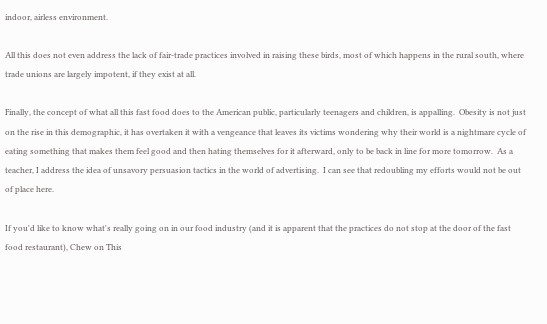indoor, airless environment.

All this does not even address the lack of fair-trade practices involved in raising these birds, most of which happens in the rural south, where trade unions are largely impotent, if they exist at all.

Finally, the concept of what all this fast food does to the American public, particularly teenagers and children, is appalling.  Obesity is not just on the rise in this demographic, it has overtaken it with a vengeance that leaves its victims wondering why their world is a nightmare cycle of eating something that makes them feel good and then hating themselves for it afterward, only to be back in line for more tomorrow.  As a teacher, I address the idea of unsavory persuasion tactics in the world of advertising.  I can see that redoubling my efforts would not be out of place here.

If you'd like to know what's really going on in our food industry (and it is apparent that the practices do not stop at the door of the fast food restaurant), Chew on This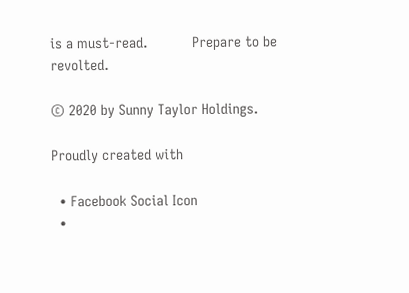is a must-read.           Prepare to be revolted.

© 2020 by Sunny Taylor Holdings.

Proudly created with

  • Facebook Social Icon
  •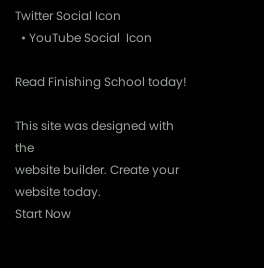Twitter Social Icon
  • YouTube Social  Icon

Read Finishing School today!

This site was designed with the
website builder. Create your website today.
Start Now